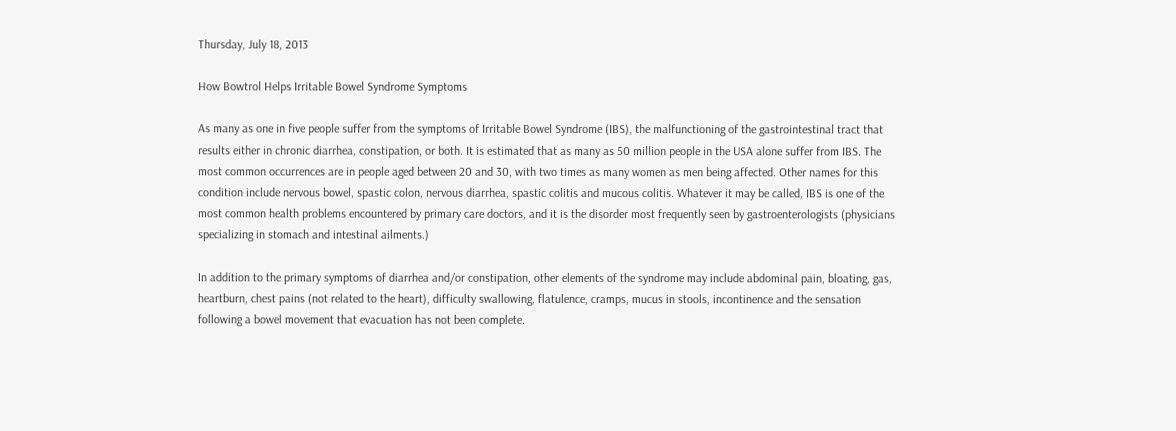Thursday, July 18, 2013

How Bowtrol Helps Irritable Bowel Syndrome Symptoms

As many as one in five people suffer from the symptoms of Irritable Bowel Syndrome (IBS), the malfunctioning of the gastrointestinal tract that results either in chronic diarrhea, constipation, or both. It is estimated that as many as 50 million people in the USA alone suffer from IBS. The most common occurrences are in people aged between 20 and 30, with two times as many women as men being affected. Other names for this condition include nervous bowel, spastic colon, nervous diarrhea, spastic colitis and mucous colitis. Whatever it may be called, IBS is one of the most common health problems encountered by primary care doctors, and it is the disorder most frequently seen by gastroenterologists (physicians specializing in stomach and intestinal ailments.)

In addition to the primary symptoms of diarrhea and/or constipation, other elements of the syndrome may include abdominal pain, bloating, gas, heartburn, chest pains (not related to the heart), difficulty swallowing, flatulence, cramps, mucus in stools, incontinence and the sensation following a bowel movement that evacuation has not been complete.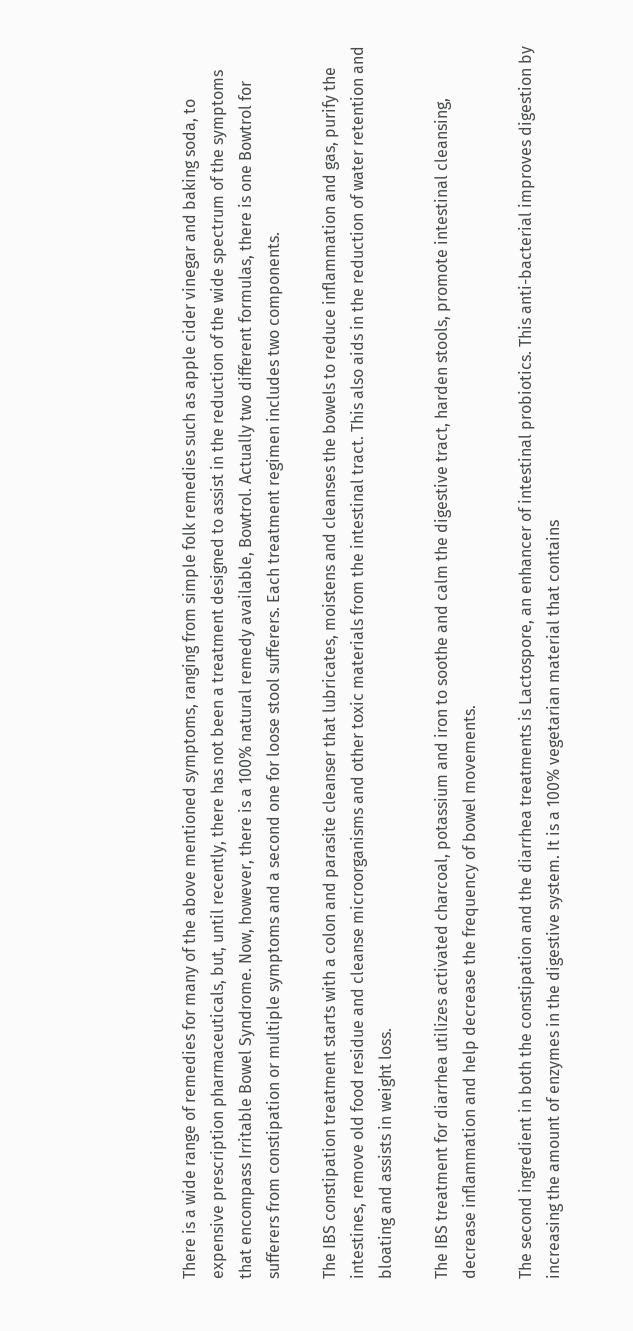There is a wide range of remedies for many of the above mentioned symptoms, ranging from simple folk remedies such as apple cider vinegar and baking soda, to expensive prescription pharmaceuticals, but, until recently, there has not been a treatment designed to assist in the reduction of the wide spectrum of the symptoms that encompass Irritable Bowel Syndrome. Now, however, there is a 100% natural remedy available, Bowtrol. Actually two different formulas, there is one Bowtrol for sufferers from constipation or multiple symptoms and a second one for loose stool sufferers. Each treatment regimen includes two components.

The IBS constipation treatment starts with a colon and parasite cleanser that lubricates, moistens and cleanses the bowels to reduce inflammation and gas, purify the intestines, remove old food residue and cleanse microorganisms and other toxic materials from the intestinal tract. This also aids in the reduction of water retention and bloating and assists in weight loss.

The IBS treatment for diarrhea utilizes activated charcoal, potassium and iron to soothe and calm the digestive tract, harden stools, promote intestinal cleansing, decrease inflammation and help decrease the frequency of bowel movements.

The second ingredient in both the constipation and the diarrhea treatments is Lactospore, an enhancer of intestinal probiotics. This anti-bacterial improves digestion by increasing the amount of enzymes in the digestive system. It is a 100% vegetarian material that contains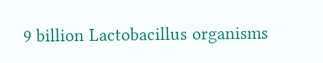9 billion Lactobacillus organisms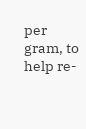per gram, to help re-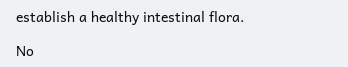establish a healthy intestinal flora.

No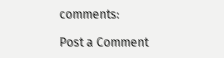comments:

Post a Comment